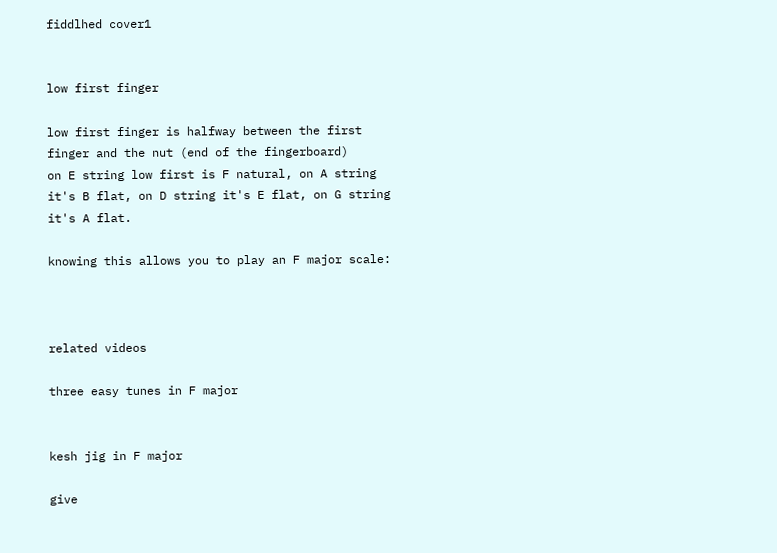fiddlhed cover1


low first finger

low first finger is halfway between the first finger and the nut (end of the fingerboard)
on E string low first is F natural, on A string it's B flat, on D string it's E flat, on G string it's A flat.

knowing this allows you to play an F major scale:



related videos

three easy tunes in F major


kesh jig in F major

give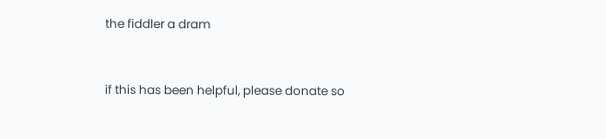the fiddler a dram


if this has been helpful, please donate so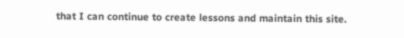that I can continue to create lessons and maintain this site.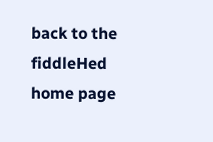back to the fiddleHed home page